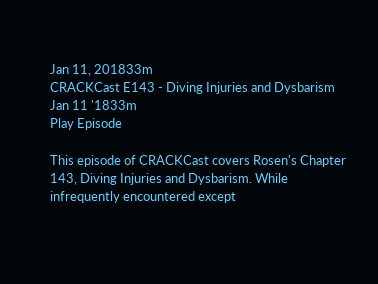Jan 11, 201833m
CRACKCast E143 - Diving Injuries and Dysbarism
Jan 11 '1833m
Play Episode

This episode of CRACKCast covers Rosen's Chapter 143, Diving Injuries and Dysbarism. While infrequently encountered except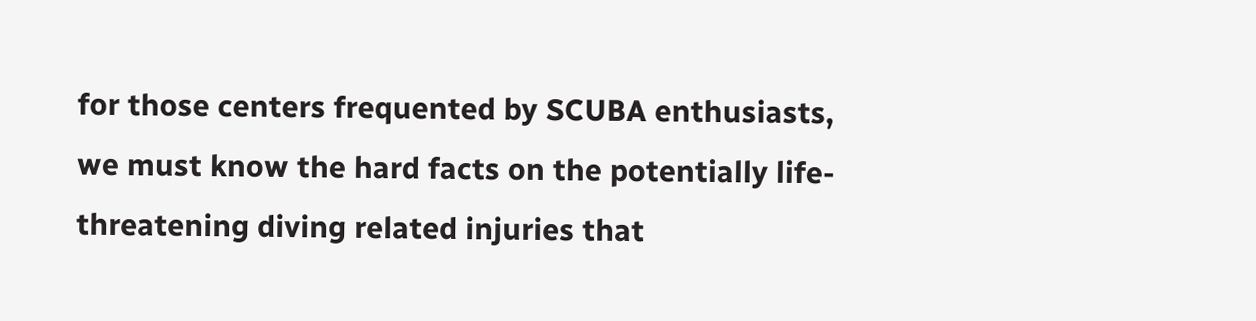for those centers frequented by SCUBA enthusiasts, we must know the hard facts on the potentially life-threatening diving related injuries that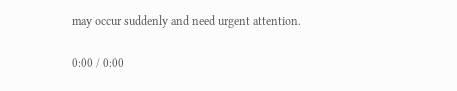may occur suddenly and need urgent attention.

0:00 / 0:00